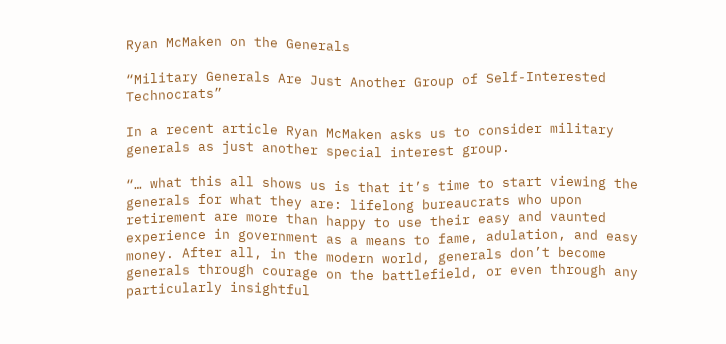Ryan McMaken on the Generals

“Military Generals Are Just Another Group of Self-Interested Technocrats”

In a recent article Ryan McMaken asks us to consider military generals as just another special interest group.

“… what this all shows us is that it’s time to start viewing the generals for what they are: lifelong bureaucrats who upon retirement are more than happy to use their easy and vaunted experience in government as a means to fame, adulation, and easy money. After all, in the modern world, generals don’t become generals through courage on the battlefield, or even through any particularly insightful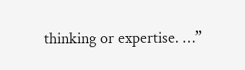thinking or expertise. …”